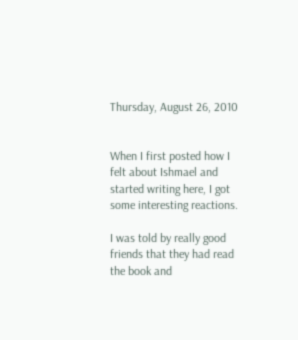Thursday, August 26, 2010


When I first posted how I felt about Ishmael and started writing here, I got some interesting reactions.

I was told by really good friends that they had read the book and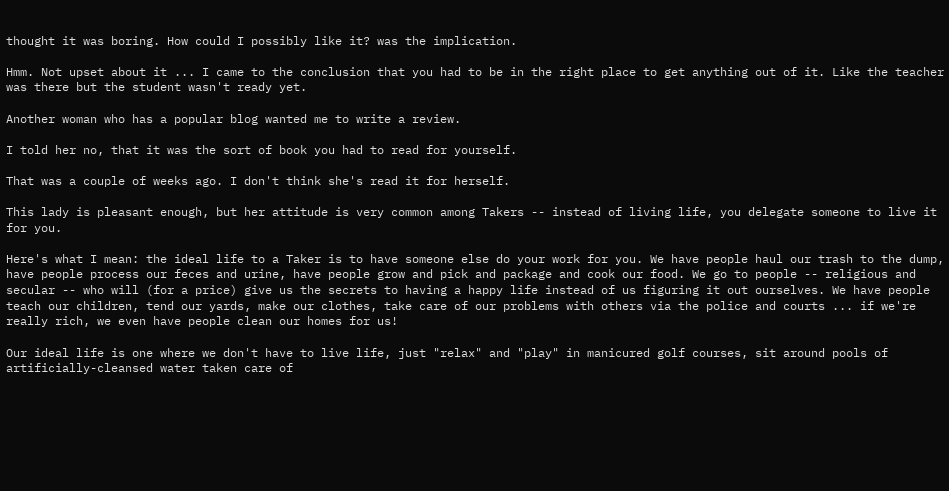thought it was boring. How could I possibly like it? was the implication.

Hmm. Not upset about it ... I came to the conclusion that you had to be in the right place to get anything out of it. Like the teacher was there but the student wasn't ready yet.

Another woman who has a popular blog wanted me to write a review.

I told her no, that it was the sort of book you had to read for yourself.

That was a couple of weeks ago. I don't think she's read it for herself.

This lady is pleasant enough, but her attitude is very common among Takers -- instead of living life, you delegate someone to live it for you.

Here's what I mean: the ideal life to a Taker is to have someone else do your work for you. We have people haul our trash to the dump, have people process our feces and urine, have people grow and pick and package and cook our food. We go to people -- religious and secular -- who will (for a price) give us the secrets to having a happy life instead of us figuring it out ourselves. We have people teach our children, tend our yards, make our clothes, take care of our problems with others via the police and courts ... if we're really rich, we even have people clean our homes for us!

Our ideal life is one where we don't have to live life, just "relax" and "play" in manicured golf courses, sit around pools of artificially-cleansed water taken care of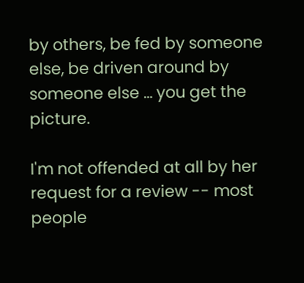by others, be fed by someone else, be driven around by someone else ... you get the picture.

I'm not offended at all by her request for a review -- most people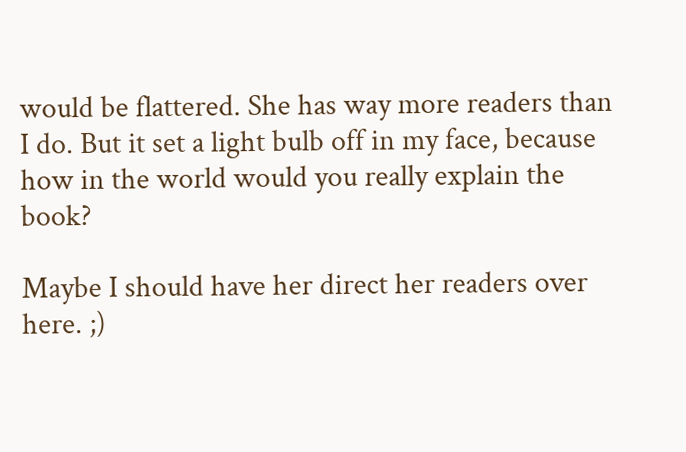would be flattered. She has way more readers than I do. But it set a light bulb off in my face, because how in the world would you really explain the book?

Maybe I should have her direct her readers over here. ;)